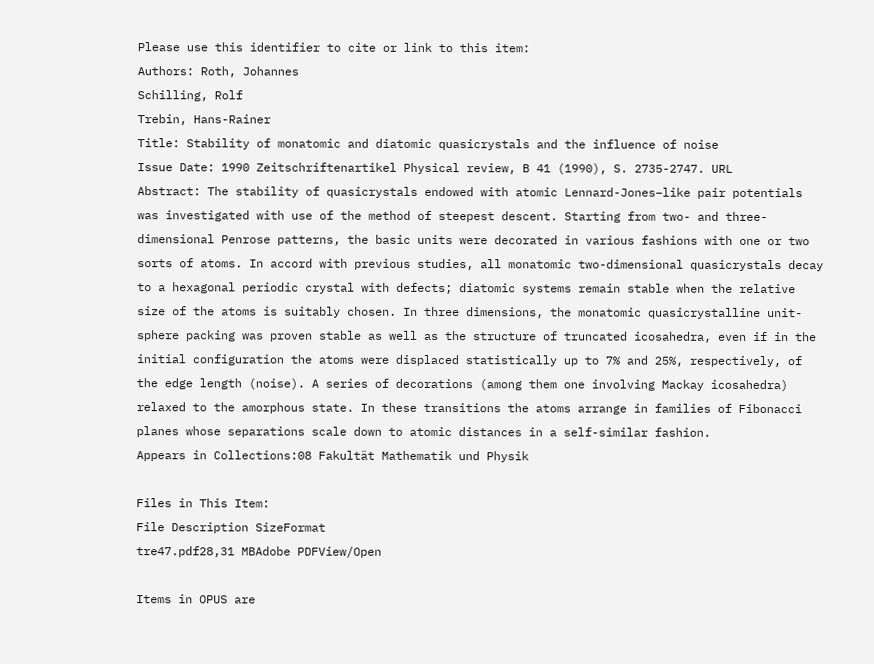Please use this identifier to cite or link to this item:
Authors: Roth, Johannes
Schilling, Rolf
Trebin, Hans-Rainer
Title: Stability of monatomic and diatomic quasicrystals and the influence of noise
Issue Date: 1990 Zeitschriftenartikel Physical review, B 41 (1990), S. 2735-2747. URL
Abstract: The stability of quasicrystals endowed with atomic Lennard-Jones–like pair potentials was investigated with use of the method of steepest descent. Starting from two- and three-dimensional Penrose patterns, the basic units were decorated in various fashions with one or two sorts of atoms. In accord with previous studies, all monatomic two-dimensional quasicrystals decay to a hexagonal periodic crystal with defects; diatomic systems remain stable when the relative size of the atoms is suitably chosen. In three dimensions, the monatomic quasicrystalline unit-sphere packing was proven stable as well as the structure of truncated icosahedra, even if in the initial configuration the atoms were displaced statistically up to 7% and 25%, respectively, of the edge length (noise). A series of decorations (among them one involving Mackay icosahedra) relaxed to the amorphous state. In these transitions the atoms arrange in families of Fibonacci planes whose separations scale down to atomic distances in a self-similar fashion.
Appears in Collections:08 Fakultät Mathematik und Physik

Files in This Item:
File Description SizeFormat
tre47.pdf28,31 MBAdobe PDFView/Open

Items in OPUS are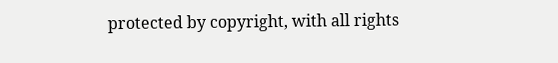protected by copyright, with all rights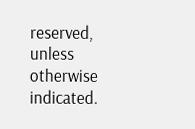reserved, unless otherwise indicated.